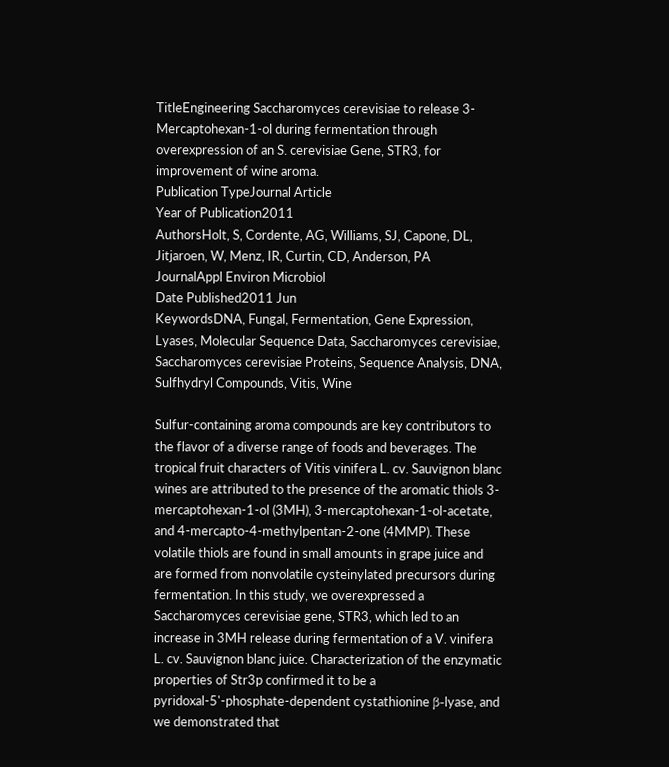TitleEngineering Saccharomyces cerevisiae to release 3-Mercaptohexan-1-ol during fermentation through overexpression of an S. cerevisiae Gene, STR3, for improvement of wine aroma.
Publication TypeJournal Article
Year of Publication2011
AuthorsHolt, S, Cordente, AG, Williams, SJ, Capone, DL, Jitjaroen, W, Menz, IR, Curtin, CD, Anderson, PA
JournalAppl Environ Microbiol
Date Published2011 Jun
KeywordsDNA, Fungal, Fermentation, Gene Expression, Lyases, Molecular Sequence Data, Saccharomyces cerevisiae, Saccharomyces cerevisiae Proteins, Sequence Analysis, DNA, Sulfhydryl Compounds, Vitis, Wine

Sulfur-containing aroma compounds are key contributors to the flavor of a diverse range of foods and beverages. The tropical fruit characters of Vitis vinifera L. cv. Sauvignon blanc wines are attributed to the presence of the aromatic thiols 3-mercaptohexan-1-ol (3MH), 3-mercaptohexan-1-ol-acetate, and 4-mercapto-4-methylpentan-2-one (4MMP). These volatile thiols are found in small amounts in grape juice and are formed from nonvolatile cysteinylated precursors during fermentation. In this study, we overexpressed a Saccharomyces cerevisiae gene, STR3, which led to an increase in 3MH release during fermentation of a V. vinifera L. cv. Sauvignon blanc juice. Characterization of the enzymatic properties of Str3p confirmed it to be a pyridoxal-5'-phosphate-dependent cystathionine β-lyase, and we demonstrated that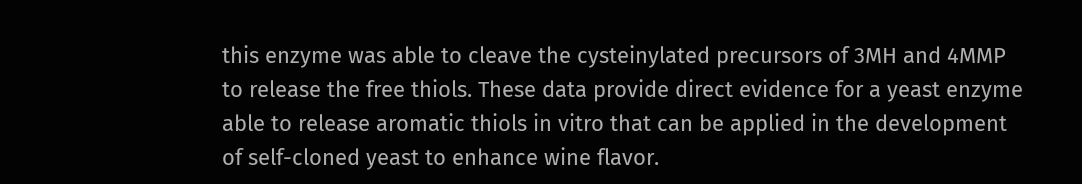this enzyme was able to cleave the cysteinylated precursors of 3MH and 4MMP to release the free thiols. These data provide direct evidence for a yeast enzyme able to release aromatic thiols in vitro that can be applied in the development of self-cloned yeast to enhance wine flavor.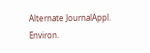Alternate JournalAppl. Environ.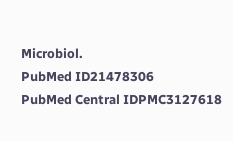Microbiol.
PubMed ID21478306
PubMed Central IDPMC3127618